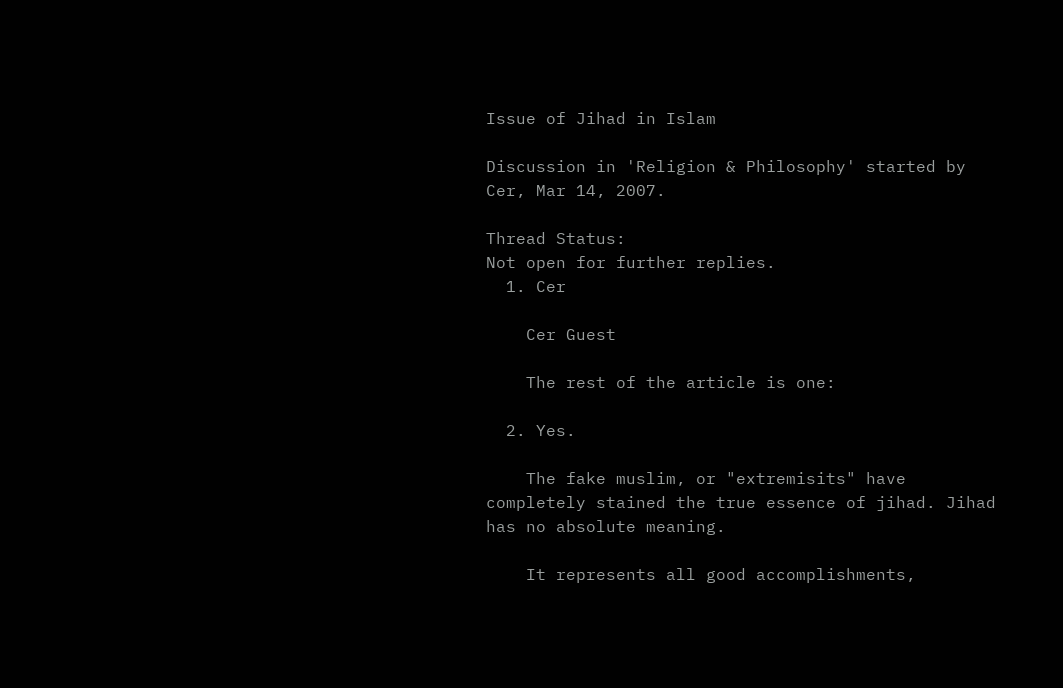Issue of Jihad in Islam

Discussion in 'Religion & Philosophy' started by Cer, Mar 14, 2007.

Thread Status:
Not open for further replies.
  1. Cer

    Cer Guest

    The rest of the article is one:

  2. Yes.

    The fake muslim, or "extremisits" have completely stained the true essence of jihad. Jihad has no absolute meaning.

    It represents all good accomplishments,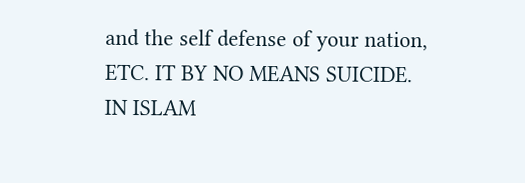and the self defense of your nation, ETC. IT BY NO MEANS SUICIDE. IN ISLAM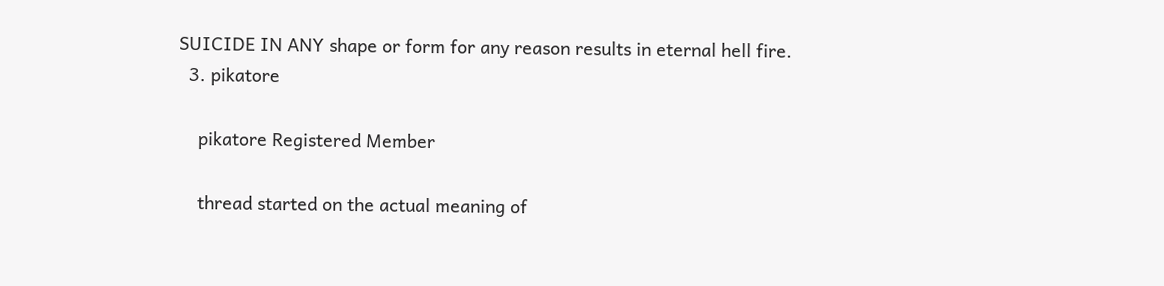SUICIDE IN ANY shape or form for any reason results in eternal hell fire.
  3. pikatore

    pikatore Registered Member

    thread started on the actual meaning of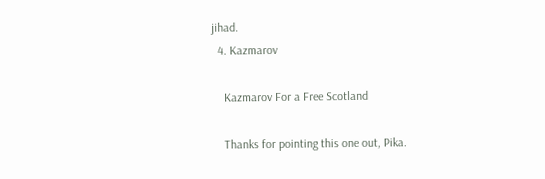jihad.
  4. Kazmarov

    Kazmarov For a Free Scotland

    Thanks for pointing this one out, Pika.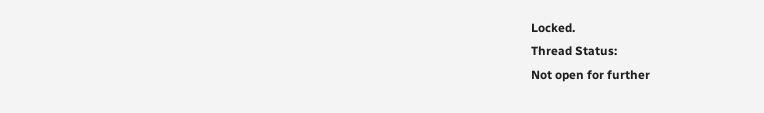Locked.
Thread Status:
Not open for further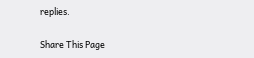replies.

Share This Page